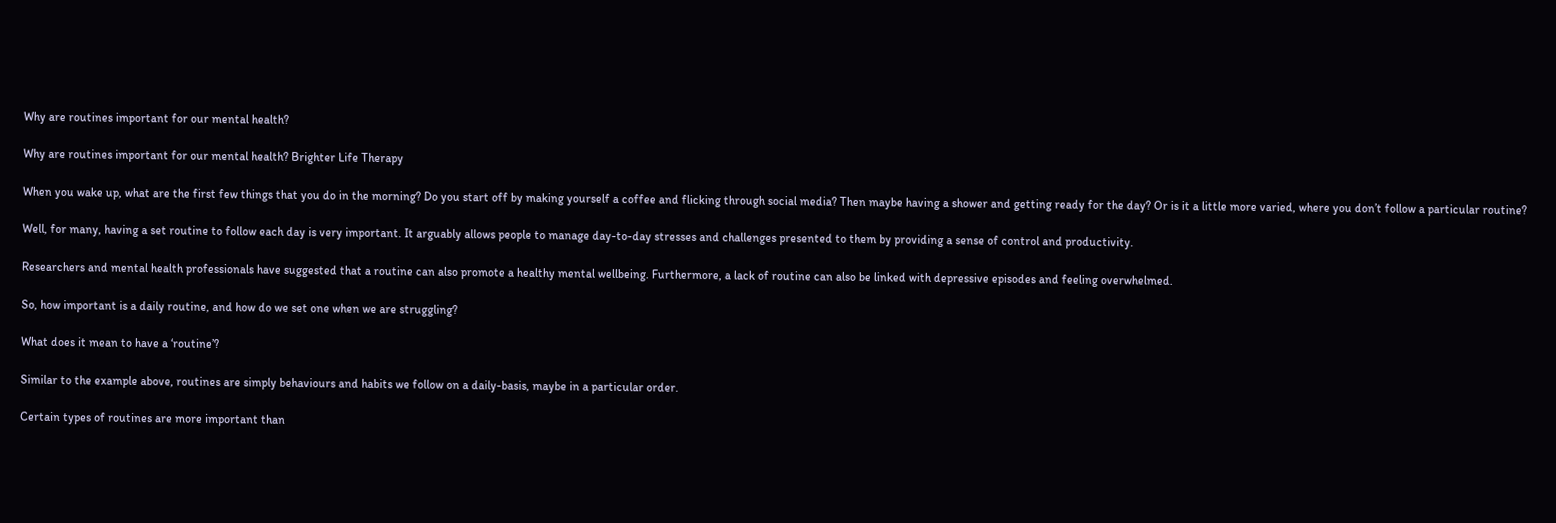Why are routines important for our mental health?

Why are routines important for our mental health? Brighter Life Therapy

When you wake up, what are the first few things that you do in the morning? Do you start off by making yourself a coffee and flicking through social media? Then maybe having a shower and getting ready for the day? Or is it a little more varied, where you don’t follow a particular routine?

Well, for many, having a set routine to follow each day is very important. It arguably allows people to manage day-to-day stresses and challenges presented to them by providing a sense of control and productivity.

Researchers and mental health professionals have suggested that a routine can also promote a healthy mental wellbeing. Furthermore, a lack of routine can also be linked with depressive episodes and feeling overwhelmed.

So, how important is a daily routine, and how do we set one when we are struggling?

What does it mean to have a ‘routine’?

Similar to the example above, routines are simply behaviours and habits we follow on a daily-basis, maybe in a particular order.

Certain types of routines are more important than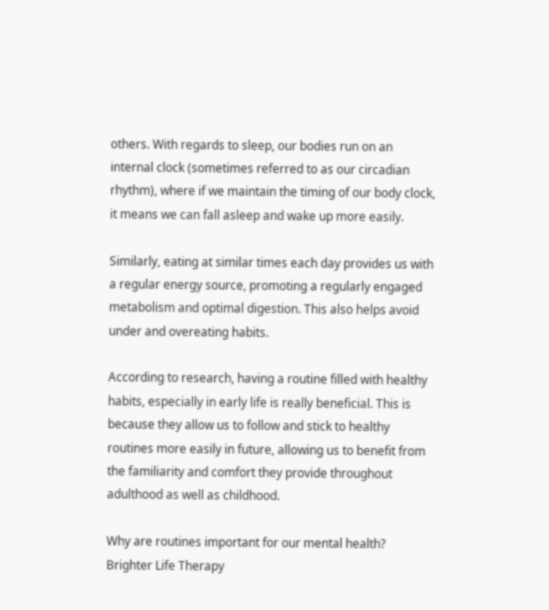others. With regards to sleep, our bodies run on an internal clock (sometimes referred to as our circadian rhythm), where if we maintain the timing of our body clock, it means we can fall asleep and wake up more easily.

Similarly, eating at similar times each day provides us with a regular energy source, promoting a regularly engaged metabolism and optimal digestion. This also helps avoid under and overeating habits.

According to research, having a routine filled with healthy habits, especially in early life is really beneficial. This is because they allow us to follow and stick to healthy routines more easily in future, allowing us to benefit from the familiarity and comfort they provide throughout adulthood as well as childhood.

Why are routines important for our mental health? Brighter Life Therapy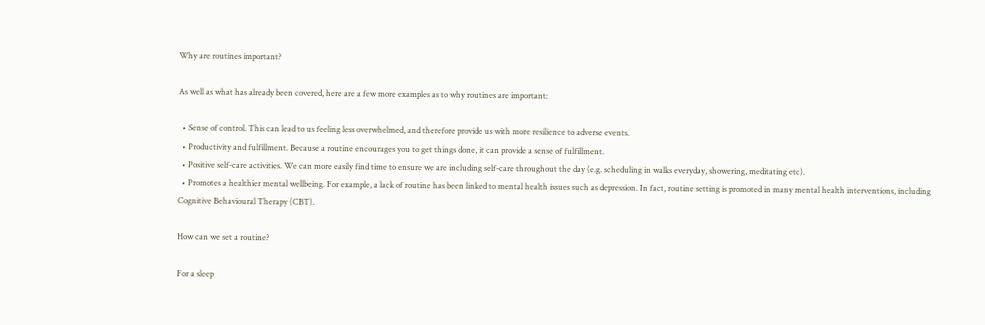Why are routines important?

As well as what has already been covered, here are a few more examples as to why routines are important:

  • Sense of control. This can lead to us feeling less overwhelmed, and therefore provide us with more resilience to adverse events.
  • Productivity and fulfillment. Because a routine encourages you to get things done, it can provide a sense of fulfillment.
  • Positive self-care activities. We can more easily find time to ensure we are including self-care throughout the day (e.g. scheduling in walks everyday, showering, meditating etc).
  • Promotes a healthier mental wellbeing. For example, a lack of routine has been linked to mental health issues such as depression. In fact, routine setting is promoted in many mental health interventions, including Cognitive Behavioural Therapy (CBT).

How can we set a routine?

For a sleep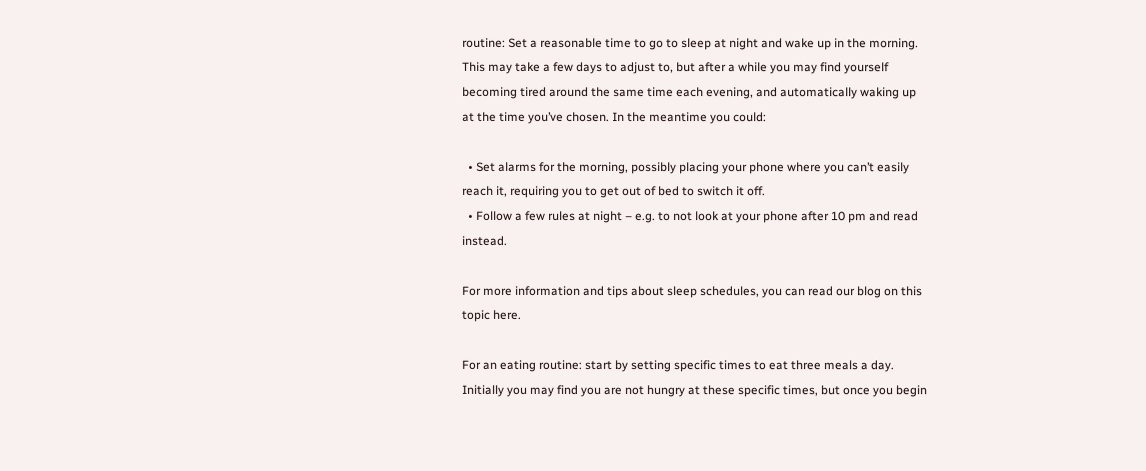routine: Set a reasonable time to go to sleep at night and wake up in the morning. This may take a few days to adjust to, but after a while you may find yourself becoming tired around the same time each evening, and automatically waking up at the time you’ve chosen. In the meantime you could:

  • Set alarms for the morning, possibly placing your phone where you can’t easily reach it, requiring you to get out of bed to switch it off.
  • Follow a few rules at night – e.g. to not look at your phone after 10 pm and read instead.

For more information and tips about sleep schedules, you can read our blog on this topic here.

For an eating routine: start by setting specific times to eat three meals a day. Initially you may find you are not hungry at these specific times, but once you begin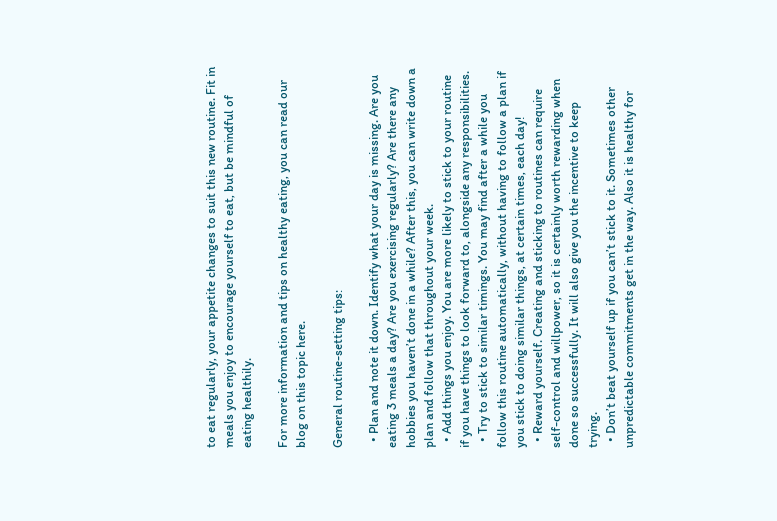to eat regularly, your appetite changes to suit this new routine. Fit in meals you enjoy to encourage yourself to eat, but be mindful of eating healthily.

For more information and tips on healthy eating, you can read our blog on this topic here.

General routine-setting tips:

  • Plan and note it down. Identify what your day is missing. Are you eating 3 meals a day? Are you exercising regularly? Are there any hobbies you haven’t done in a while? After this, you can write down a plan and follow that throughout your week.
  • Add things you enjoy. You are more likely to stick to your routine if you have things to look forward to, alongside any responsibilities.
  • Try to stick to similar timings. You may find after a while you follow this routine automatically, without having to follow a plan if you stick to doing similar things, at certain times, each day!
  • Reward yourself. Creating and sticking to routines can require self-control and willpower, so it is certainly worth rewarding when done so successfully. It will also give you the incentive to keep trying.
  • Don’t beat yourself up if you can’t stick to it. Sometimes other unpredictable commitments get in the way. Also it is healthy for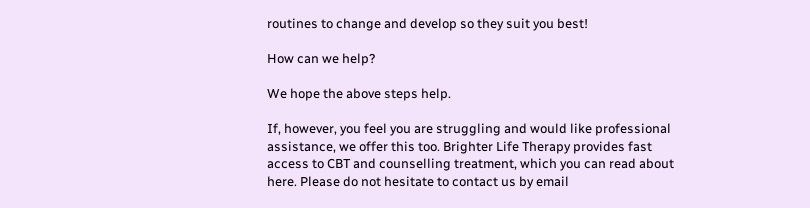routines to change and develop so they suit you best!

How can we help?

We hope the above steps help.

If, however, you feel you are struggling and would like professional assistance, we offer this too. Brighter Life Therapy provides fast access to CBT and counselling treatment, which you can read about here. Please do not hesitate to contact us by email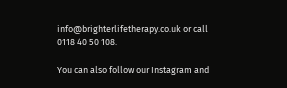info@brighterlifetherapy.co.uk or call 0118 40 50 108.

You can also follow our Instagram and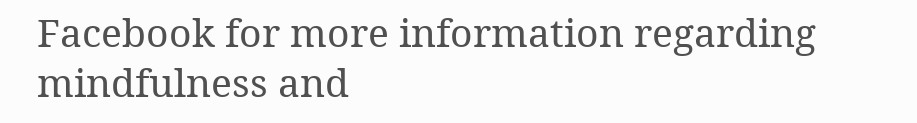Facebook for more information regarding mindfulness and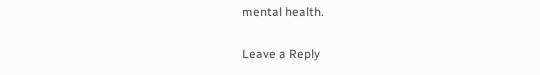mental health.

Leave a Reply